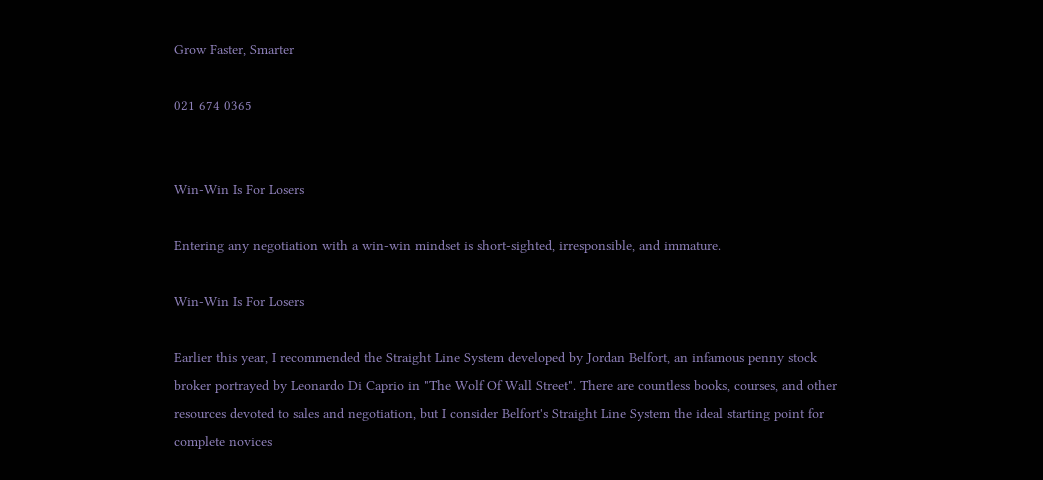Grow Faster, Smarter

021 674 0365


Win-Win Is For Losers

Entering any negotiation with a win-win mindset is short-sighted, irresponsible, and immature.

Win-Win Is For Losers

Earlier this year, I recommended the Straight Line System developed by Jordan Belfort, an infamous penny stock broker portrayed by Leonardo Di Caprio in "The Wolf Of Wall Street". There are countless books, courses, and other resources devoted to sales and negotiation, but I consider Belfort's Straight Line System the ideal starting point for complete novices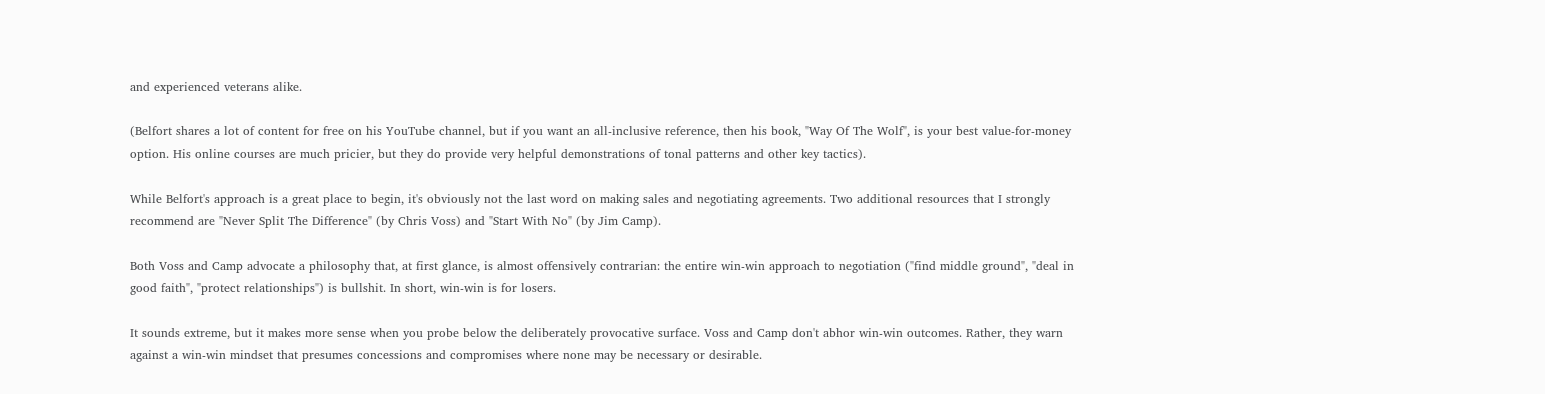and experienced veterans alike.

(Belfort shares a lot of content for free on his YouTube channel, but if you want an all-inclusive reference, then his book, "Way Of The Wolf", is your best value-for-money option. His online courses are much pricier, but they do provide very helpful demonstrations of tonal patterns and other key tactics).

While Belfort's approach is a great place to begin, it's obviously not the last word on making sales and negotiating agreements. Two additional resources that I strongly recommend are "Never Split The Difference" (by Chris Voss) and "Start With No" (by Jim Camp).

Both Voss and Camp advocate a philosophy that, at first glance, is almost offensively contrarian: the entire win-win approach to negotiation ("find middle ground", "deal in good faith", "protect relationships") is bullshit. In short, win-win is for losers.

It sounds extreme, but it makes more sense when you probe below the deliberately provocative surface. Voss and Camp don't abhor win-win outcomes. Rather, they warn against a win-win mindset that presumes concessions and compromises where none may be necessary or desirable.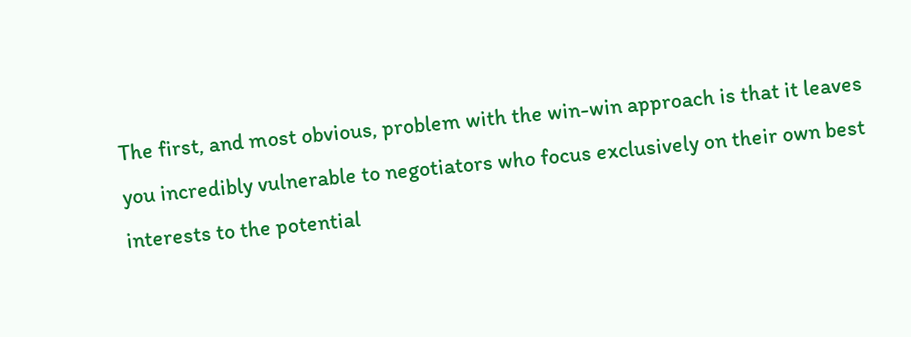The first, and most obvious, problem with the win-win approach is that it leaves you incredibly vulnerable to negotiators who focus exclusively on their own best interests to the potential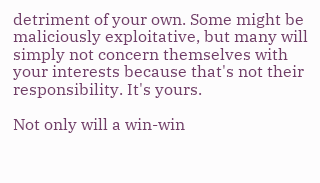detriment of your own. Some might be maliciously exploitative, but many will simply not concern themselves with your interests because that's not their responsibility. It's yours.

Not only will a win-win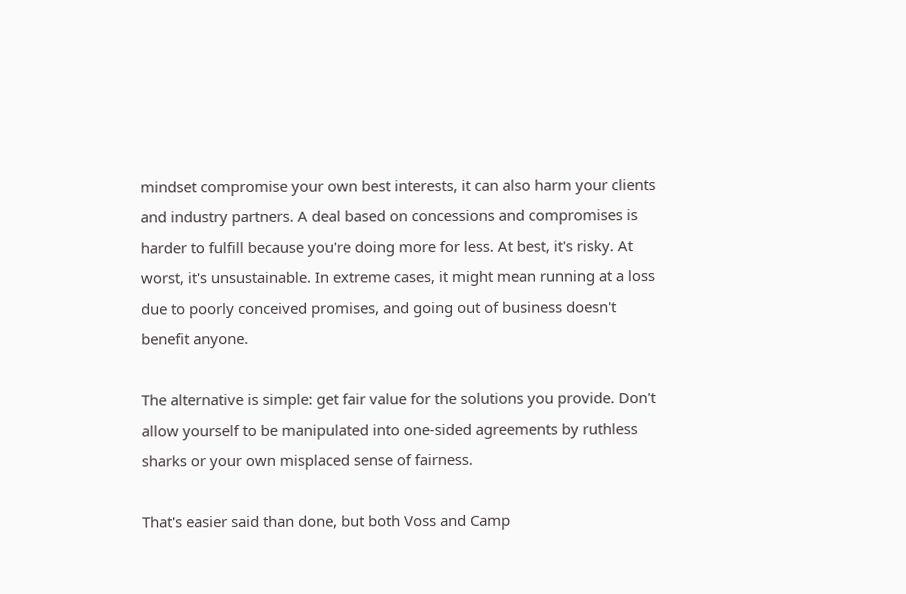mindset compromise your own best interests, it can also harm your clients and industry partners. A deal based on concessions and compromises is harder to fulfill because you're doing more for less. At best, it's risky. At worst, it's unsustainable. In extreme cases, it might mean running at a loss due to poorly conceived promises, and going out of business doesn't benefit anyone.

The alternative is simple: get fair value for the solutions you provide. Don't allow yourself to be manipulated into one-sided agreements by ruthless sharks or your own misplaced sense of fairness.

That's easier said than done, but both Voss and Camp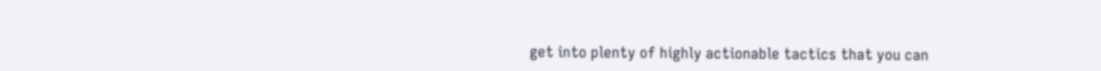get into plenty of highly actionable tactics that you can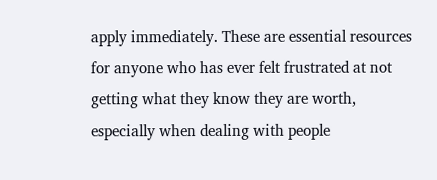apply immediately. These are essential resources for anyone who has ever felt frustrated at not getting what they know they are worth, especially when dealing with people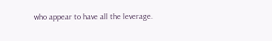who appear to have all the leverage.